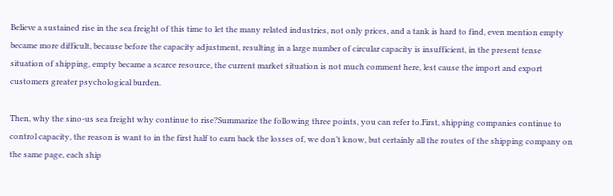Believe a sustained rise in the sea freight of this time to let the many related industries, not only prices, and a tank is hard to find, even mention empty became more difficult, because before the capacity adjustment, resulting in a large number of circular capacity is insufficient, in the present tense situation of shipping, empty became a scarce resource, the current market situation is not much comment here, lest cause the import and export customers greater psychological burden.

Then, why the sino-us sea freight why continue to rise?Summarize the following three points, you can refer to.First, shipping companies continue to control capacity, the reason is want to in the first half to earn back the losses of, we don’t know, but certainly all the routes of the shipping company on the same page, each ship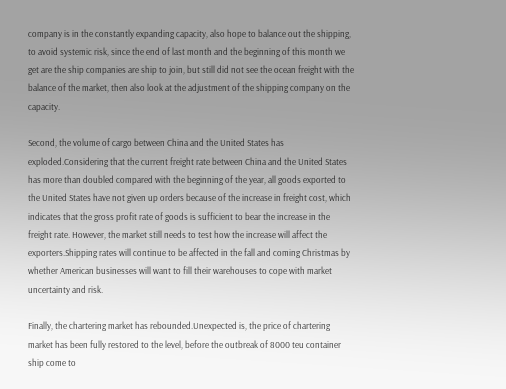company is in the constantly expanding capacity, also hope to balance out the shipping, to avoid systemic risk, since the end of last month and the beginning of this month we get are the ship companies are ship to join, but still did not see the ocean freight with the balance of the market, then also look at the adjustment of the shipping company on the capacity.

Second, the volume of cargo between China and the United States has exploded.Considering that the current freight rate between China and the United States has more than doubled compared with the beginning of the year, all goods exported to the United States have not given up orders because of the increase in freight cost, which indicates that the gross profit rate of goods is sufficient to bear the increase in the freight rate. However, the market still needs to test how the increase will affect the exporters.Shipping rates will continue to be affected in the fall and coming Christmas by whether American businesses will want to fill their warehouses to cope with market uncertainty and risk.

Finally, the chartering market has rebounded.Unexpected is, the price of chartering market has been fully restored to the level, before the outbreak of 8000 teu container ship come to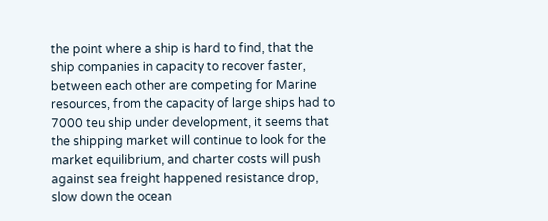the point where a ship is hard to find, that the ship companies in capacity to recover faster, between each other are competing for Marine resources, from the capacity of large ships had to 7000 teu ship under development, it seems that the shipping market will continue to look for the market equilibrium, and charter costs will push against sea freight happened resistance drop, slow down the ocean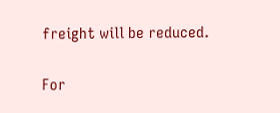freight will be reduced.

For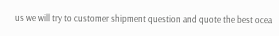us we will try to customer shipment question and quote the best ocea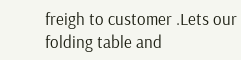freigh to customer .Lets our folding table and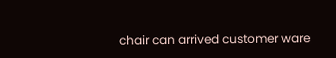chair can arrived customer ware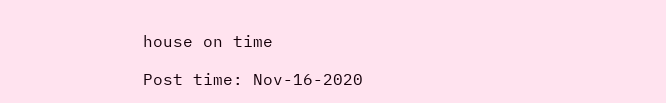house on time

Post time: Nov-16-2020